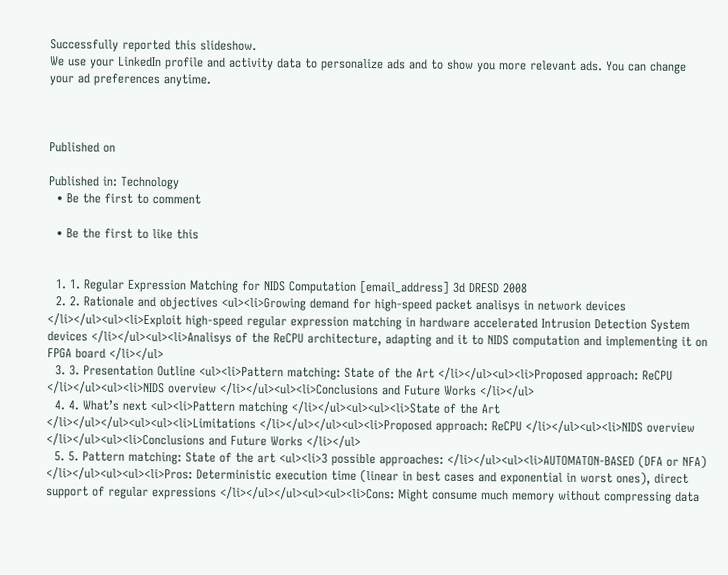Successfully reported this slideshow.
We use your LinkedIn profile and activity data to personalize ads and to show you more relevant ads. You can change your ad preferences anytime.



Published on

Published in: Technology
  • Be the first to comment

  • Be the first to like this


  1. 1. Regular Expression Matching for NIDS Computation [email_address] 3d DRESD 2008
  2. 2. Rationale and objectives <ul><li>Growing demand for high-speed packet analisys in network devices </li></ul><ul><li>Exploit high-speed regular expression matching in hardware accelerated Intrusion Detection System devices </li></ul><ul><li>Analisys of the ReCPU architecture, adapting and it to NIDS computation and implementing it on FPGA board </li></ul>
  3. 3. Presentation Outline <ul><li>Pattern matching: State of the Art </li></ul><ul><li>Proposed approach: ReCPU </li></ul><ul><li>NIDS overview </li></ul><ul><li>Conclusions and Future Works </li></ul>
  4. 4. What’s next <ul><li>Pattern matching </li></ul><ul><ul><li>State of the Art </li></ul></ul><ul><ul><li>Limitations </li></ul></ul><ul><li>Proposed approach: ReCPU </li></ul><ul><li>NIDS overview </li></ul><ul><li>Conclusions and Future Works </li></ul>
  5. 5. Pattern matching: State of the art <ul><li>3 possible approaches: </li></ul><ul><li>AUTOMATON-BASED (DFA or NFA) </li></ul><ul><ul><li>Pros: Deterministic execution time (linear in best cases and exponential in worst ones), direct support of regular expressions </li></ul></ul><ul><ul><li>Cons: Might consume much memory without compressing data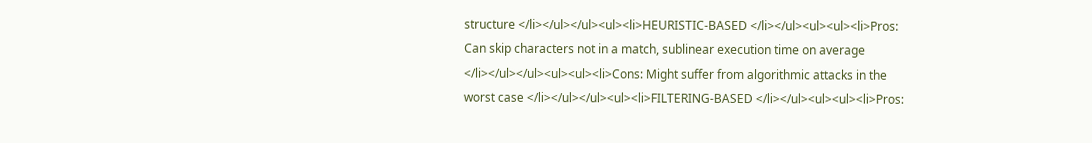structure </li></ul></ul><ul><li>HEURISTIC-BASED </li></ul><ul><ul><li>Pros: Can skip characters not in a match, sublinear execution time on average </li></ul></ul><ul><ul><li>Cons: Might suffer from algorithmic attacks in the worst case </li></ul></ul><ul><li>FILTERING-BASED </li></ul><ul><ul><li>Pros: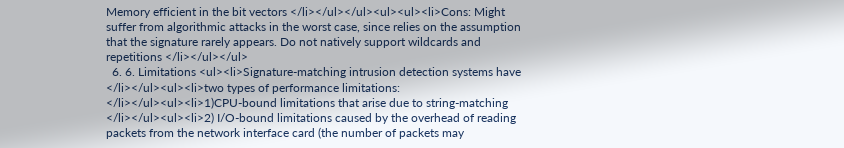Memory efficient in the bit vectors </li></ul></ul><ul><ul><li>Cons: Might suffer from algorithmic attacks in the worst case, since relies on the assumption that the signature rarely appears. Do not natively support wildcards and repetitions </li></ul></ul>
  6. 6. Limitations <ul><li>Signature-matching intrusion detection systems have </li></ul><ul><li>two types of performance limitations: </li></ul><ul><li>1)CPU-bound limitations that arise due to string-matching </li></ul><ul><li>2) I/O-bound limitations caused by the overhead of reading packets from the network interface card (the number of packets may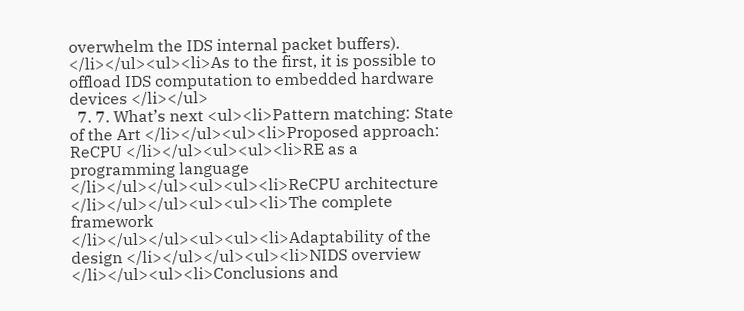overwhelm the IDS internal packet buffers). </li></ul><ul><li>As to the first, it is possible to offload IDS computation to embedded hardware devices </li></ul>
  7. 7. What’s next <ul><li>Pattern matching: State of the Art </li></ul><ul><li>Proposed approach: ReCPU </li></ul><ul><ul><li>RE as a programming language </li></ul></ul><ul><ul><li>ReCPU architecture </li></ul></ul><ul><ul><li>The complete framework </li></ul></ul><ul><ul><li>Adaptability of the design </li></ul></ul><ul><li>NIDS overview </li></ul><ul><li>Conclusions and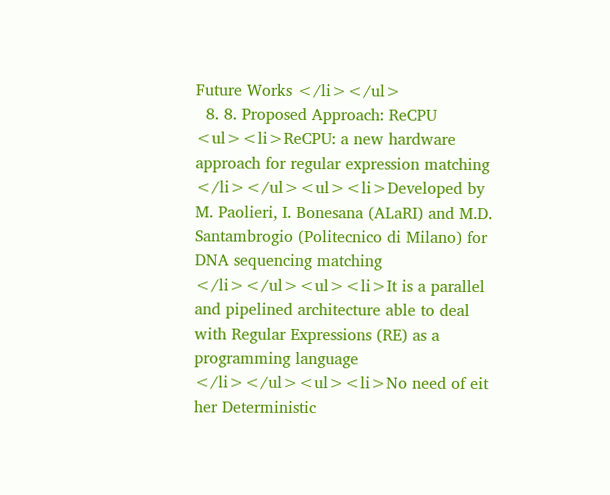Future Works </li></ul>
  8. 8. Proposed Approach: ReCPU <ul><li>ReCPU: a new hardware approach for regular expression matching </li></ul><ul><li>Developed by M. Paolieri, I. Bonesana (ALaRI) and M.D. Santambrogio (Politecnico di Milano) for DNA sequencing matching </li></ul><ul><li>It is a parallel and pipelined architecture able to deal with Regular Expressions (RE) as a programming language </li></ul><ul><li>No need of eit her Deterministic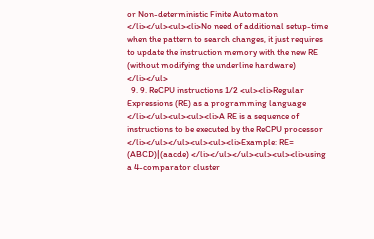or Non-deterministic Finite Automaton </li></ul><ul><li>No need of additional setup-time when the pattern to search changes, it just requires to update the instruction memory with the new RE (without modifying the underline hardware) </li></ul>
  9. 9. ReCPU instructions 1/2 <ul><li>Regular Expressions (RE) as a programming language </li></ul><ul><ul><li>A RE is a sequence of instructions to be executed by the ReCPU processor </li></ul></ul><ul><ul><li>Example: RE= (ABCD)|(aacde) </li></ul></ul><ul><ul><li>using a 4-comparator cluster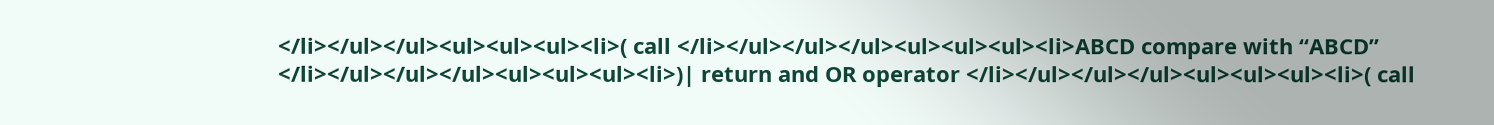</li></ul></ul><ul><ul><ul><li>( call </li></ul></ul></ul><ul><ul><ul><li>ABCD compare with “ABCD” </li></ul></ul></ul><ul><ul><ul><li>)| return and OR operator </li></ul></ul></ul><ul><ul><ul><li>( call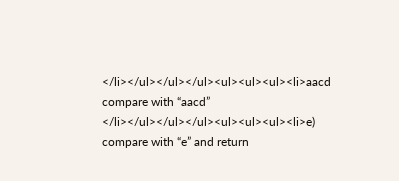</li></ul></ul></ul><ul><ul><ul><li>aacd compare with “aacd” </li></ul></ul></ul><ul><ul><ul><li>e) compare with “e” and return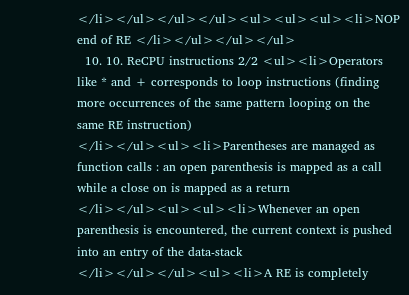</li></ul></ul></ul><ul><ul><ul><li>NOP end of RE </li></ul></ul></ul>
  10. 10. ReCPU instructions 2/2 <ul><li>Operators like * and + corresponds to loop instructions (finding more occurrences of the same pattern looping on the same RE instruction) </li></ul><ul><li>Parentheses are managed as function calls : an open parenthesis is mapped as a call while a close on is mapped as a return </li></ul><ul><ul><li>Whenever an open parenthesis is encountered, the current context is pushed into an entry of the data-stack </li></ul></ul><ul><li>A RE is completely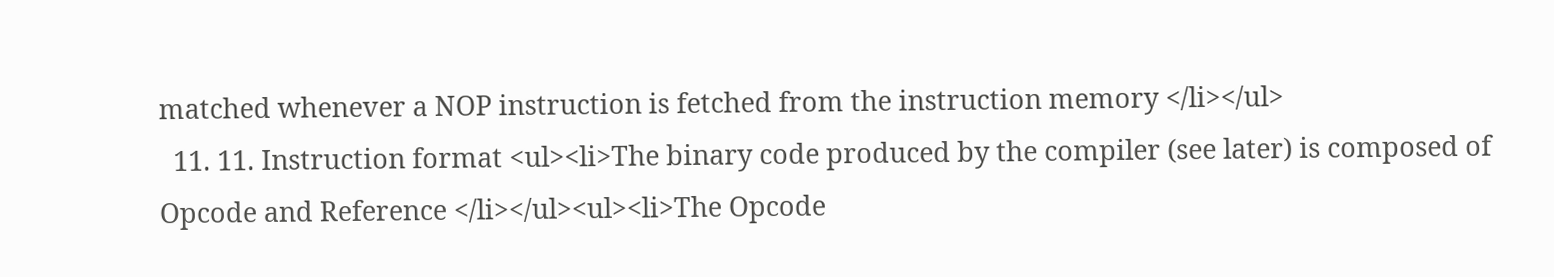matched whenever a NOP instruction is fetched from the instruction memory </li></ul>
  11. 11. Instruction format <ul><li>The binary code produced by the compiler (see later) is composed of Opcode and Reference </li></ul><ul><li>The Opcode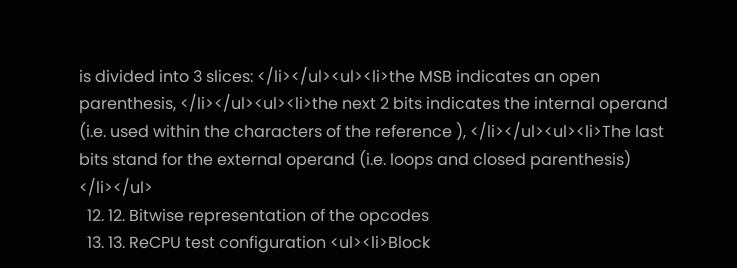is divided into 3 slices: </li></ul><ul><li>the MSB indicates an open parenthesis, </li></ul><ul><li>the next 2 bits indicates the internal operand (i.e. used within the characters of the reference ), </li></ul><ul><li>The last bits stand for the external operand (i.e. loops and closed parenthesis) </li></ul>
  12. 12. Bitwise representation of the opcodes
  13. 13. ReCPU test configuration <ul><li>Block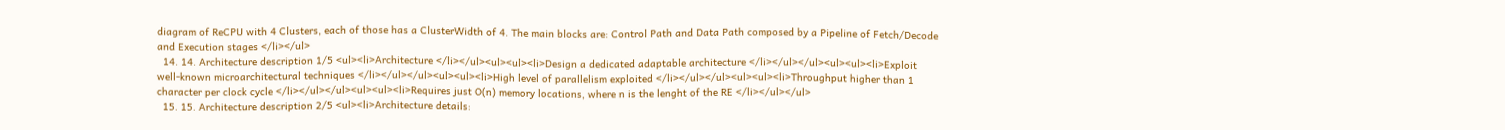diagram of ReCPU with 4 Clusters, each of those has a ClusterWidth of 4. The main blocks are: Control Path and Data Path composed by a Pipeline of Fetch/Decode and Execution stages </li></ul>
  14. 14. Architecture description 1/5 <ul><li>Architecture </li></ul><ul><ul><li>Design a dedicated adaptable architecture </li></ul></ul><ul><ul><li>Exploit well-known microarchitectural techniques </li></ul></ul><ul><ul><li>High level of parallelism exploited </li></ul></ul><ul><ul><li>Throughput higher than 1 character per clock cycle </li></ul></ul><ul><ul><li>Requires just O(n) memory locations, where n is the lenght of the RE </li></ul></ul>
  15. 15. Architecture description 2/5 <ul><li>Architecture details: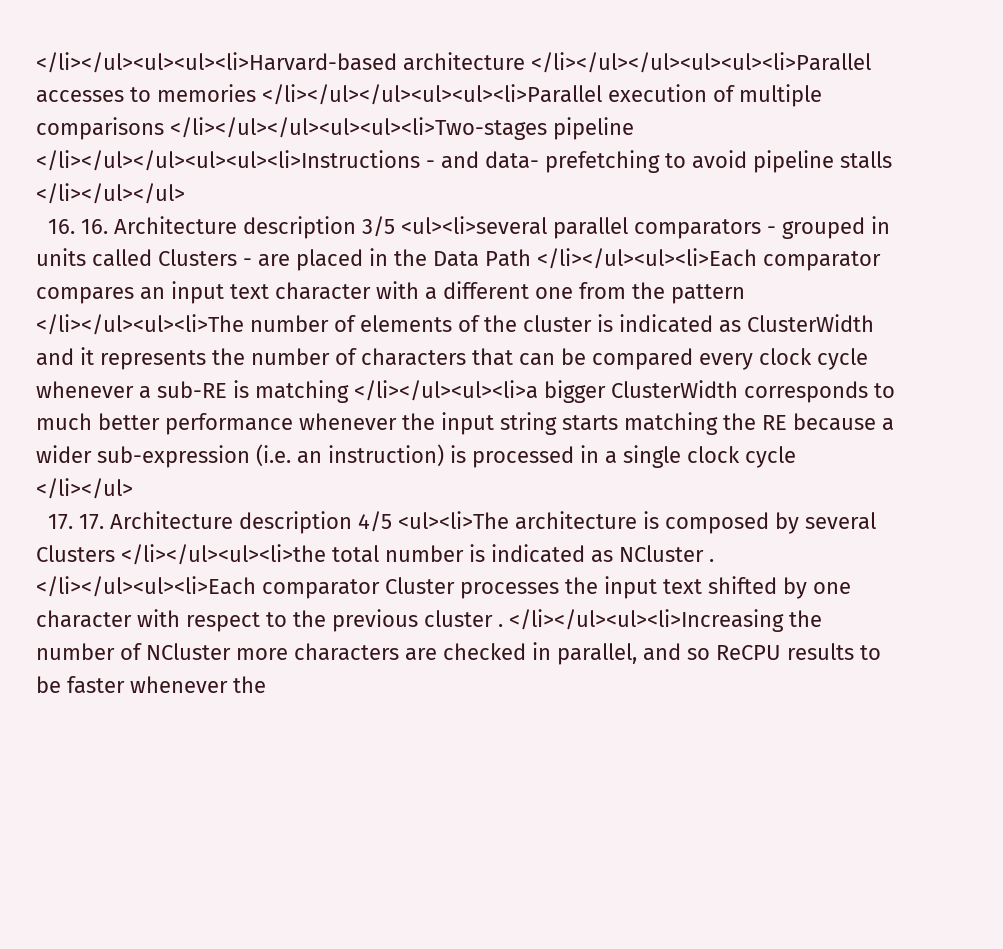</li></ul><ul><ul><li>Harvard-based architecture </li></ul></ul><ul><ul><li>Parallel accesses to memories </li></ul></ul><ul><ul><li>Parallel execution of multiple comparisons </li></ul></ul><ul><ul><li>Two-stages pipeline </li></ul></ul><ul><ul><li>Instructions - and data- prefetching to avoid pipeline stalls </li></ul></ul>
  16. 16. Architecture description 3/5 <ul><li>several parallel comparators - grouped in units called Clusters - are placed in the Data Path </li></ul><ul><li>Each comparator compares an input text character with a different one from the pattern </li></ul><ul><li>The number of elements of the cluster is indicated as ClusterWidth and it represents the number of characters that can be compared every clock cycle whenever a sub-RE is matching </li></ul><ul><li>a bigger ClusterWidth corresponds to much better performance whenever the input string starts matching the RE because a wider sub-expression (i.e. an instruction) is processed in a single clock cycle </li></ul>
  17. 17. Architecture description 4/5 <ul><li>The architecture is composed by several Clusters </li></ul><ul><li>the total number is indicated as NCluster . </li></ul><ul><li>Each comparator Cluster processes the input text shifted by one character with respect to the previous cluster . </li></ul><ul><li>Increasing the number of NCluster more characters are checked in parallel, and so ReCPU results to be faster whenever the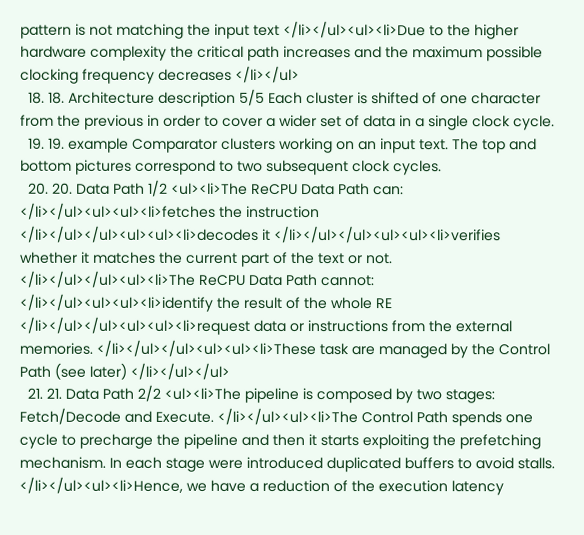pattern is not matching the input text </li></ul><ul><li>Due to the higher hardware complexity the critical path increases and the maximum possible clocking frequency decreases </li></ul>
  18. 18. Architecture description 5/5 Each cluster is shifted of one character from the previous in order to cover a wider set of data in a single clock cycle.
  19. 19. example Comparator clusters working on an input text. The top and bottom pictures correspond to two subsequent clock cycles.
  20. 20. Data Path 1/2 <ul><li>The ReCPU Data Path can: </li></ul><ul><ul><li>fetches the instruction </li></ul></ul><ul><ul><li>decodes it </li></ul></ul><ul><ul><li>verifies whether it matches the current part of the text or not. </li></ul></ul><ul><li>The ReCPU Data Path cannot: </li></ul><ul><ul><li>identify the result of the whole RE </li></ul></ul><ul><ul><li>request data or instructions from the external memories. </li></ul></ul><ul><ul><li>These task are managed by the Control Path (see later) </li></ul></ul>
  21. 21. Data Path 2/2 <ul><li>The pipeline is composed by two stages: Fetch/Decode and Execute. </li></ul><ul><li>The Control Path spends one cycle to precharge the pipeline and then it starts exploiting the prefetching mechanism. In each stage were introduced duplicated buffers to avoid stalls. </li></ul><ul><li>Hence, we have a reduction of the execution latency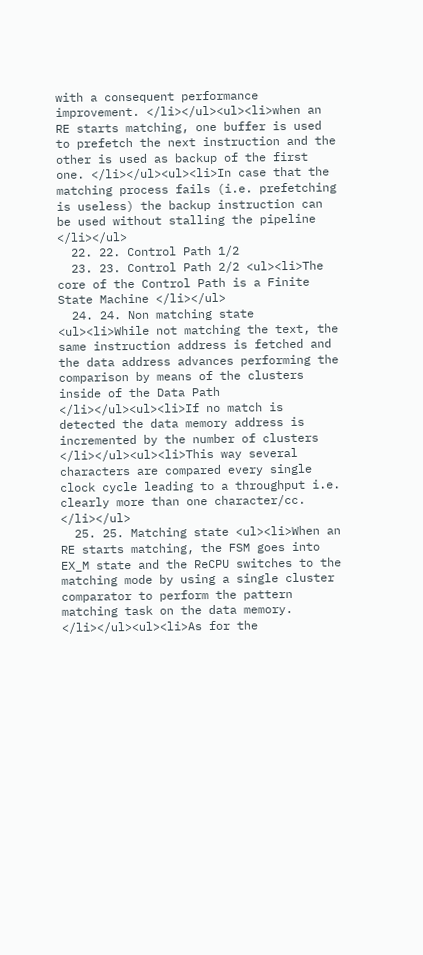with a consequent performance improvement. </li></ul><ul><li>when an RE starts matching, one buffer is used to prefetch the next instruction and the other is used as backup of the first one. </li></ul><ul><li>In case that the matching process fails (i.e. prefetching is useless) the backup instruction can be used without stalling the pipeline </li></ul>
  22. 22. Control Path 1/2
  23. 23. Control Path 2/2 <ul><li>The core of the Control Path is a Finite State Machine </li></ul>
  24. 24. Non matching state <ul><li>While not matching the text, the same instruction address is fetched and the data address advances performing the comparison by means of the clusters inside of the Data Path </li></ul><ul><li>If no match is detected the data memory address is incremented by the number of clusters </li></ul><ul><li>This way several characters are compared every single clock cycle leading to a throughput i.e. clearly more than one character/cc. </li></ul>
  25. 25. Matching state <ul><li>When an RE starts matching, the FSM goes into EX_M state and the ReCPU switches to the matching mode by using a single cluster comparator to perform the pattern matching task on the data memory. </li></ul><ul><li>As for the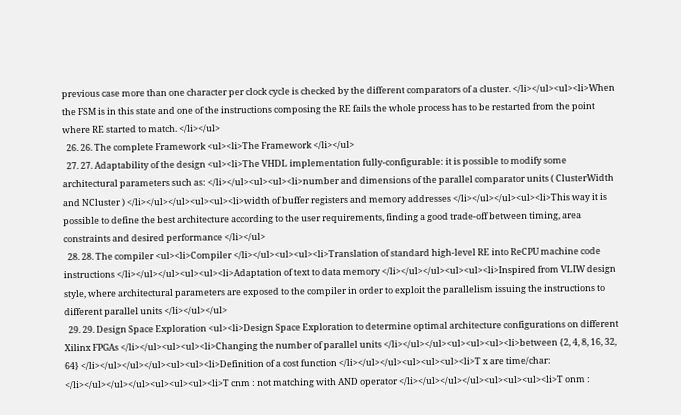previous case more than one character per clock cycle is checked by the different comparators of a cluster. </li></ul><ul><li>When the FSM is in this state and one of the instructions composing the RE fails the whole process has to be restarted from the point where RE started to match. </li></ul>
  26. 26. The complete Framework <ul><li>The Framework </li></ul>
  27. 27. Adaptability of the design <ul><li>The VHDL implementation fully-configurable: it is possible to modify some architectural parameters such as: </li></ul><ul><ul><li>number and dimensions of the parallel comparator units ( ClusterWidth and NCluster ) </li></ul></ul><ul><ul><li>width of buffer registers and memory addresses </li></ul></ul><ul><li>This way it is possible to define the best architecture according to the user requirements, finding a good trade-off between timing, area constraints and desired performance </li></ul>
  28. 28. The compiler <ul><li>Compiler </li></ul><ul><ul><li>Translation of standard high-level RE into ReCPU machine code instructions </li></ul></ul><ul><ul><li>Adaptation of text to data memory </li></ul></ul><ul><ul><li>Inspired from VLIW design style, where architectural parameters are exposed to the compiler in order to exploit the parallelism issuing the instructions to different parallel units </li></ul></ul>
  29. 29. Design Space Exploration <ul><li>Design Space Exploration to determine optimal architecture configurations on different Xilinx FPGAs </li></ul><ul><ul><li>Changing the number of parallel units </li></ul></ul><ul><ul><ul><li>between {2, 4, 8, 16, 32, 64} </li></ul></ul></ul><ul><ul><li>Definition of a cost function </li></ul></ul><ul><ul><ul><li>T x are time/char: </li></ul></ul></ul><ul><ul><ul><li>T cnm : not matching with AND operator </li></ul></ul></ul><ul><ul><ul><li>T onm :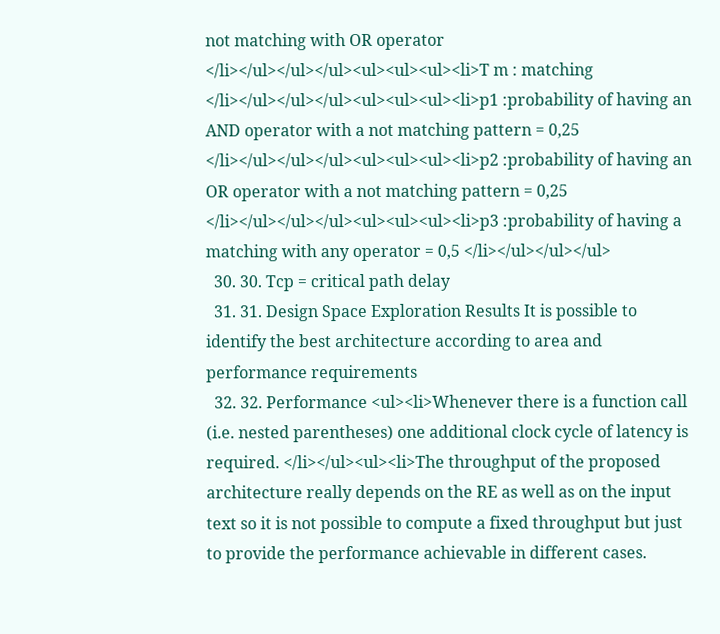not matching with OR operator </li></ul></ul></ul><ul><ul><ul><li>T m : matching </li></ul></ul></ul><ul><ul><ul><li>p1 :probability of having an AND operator with a not matching pattern = 0,25 </li></ul></ul></ul><ul><ul><ul><li>p2 :probability of having an OR operator with a not matching pattern = 0,25 </li></ul></ul></ul><ul><ul><ul><li>p3 :probability of having a matching with any operator = 0,5 </li></ul></ul></ul>
  30. 30. Tcp = critical path delay
  31. 31. Design Space Exploration Results It is possible to identify the best architecture according to area and performance requirements
  32. 32. Performance <ul><li>Whenever there is a function call (i.e. nested parentheses) one additional clock cycle of latency is required. </li></ul><ul><li>The throughput of the proposed architecture really depends on the RE as well as on the input text so it is not possible to compute a fixed throughput but just to provide the performance achievable in different cases.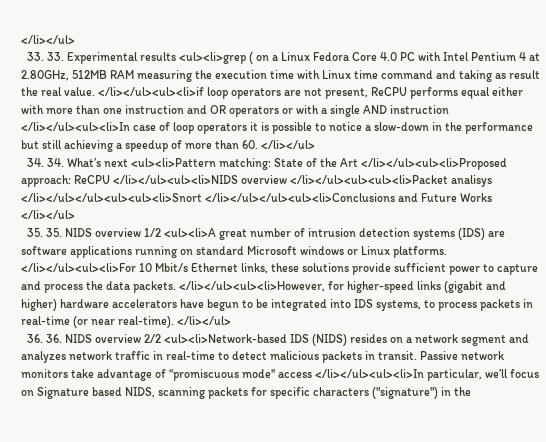</li></ul>
  33. 33. Experimental results <ul><li>grep ( on a Linux Fedora Core 4.0 PC with Intel Pentium 4 at 2.80GHz, 512MB RAM measuring the execution time with Linux time command and taking as result the real value. </li></ul><ul><li>if loop operators are not present, ReCPU performs equal either with more than one instruction and OR operators or with a single AND instruction </li></ul><ul><li>In case of loop operators it is possible to notice a slow-down in the performance but still achieving a speedup of more than 60. </li></ul>
  34. 34. What’s next <ul><li>Pattern matching: State of the Art </li></ul><ul><li>Proposed approach: ReCPU </li></ul><ul><li>NIDS overview </li></ul><ul><ul><li>Packet analisys </li></ul></ul><ul><ul><li>Snort </li></ul></ul><ul><li>Conclusions and Future Works </li></ul>
  35. 35. NIDS overview 1/2 <ul><li>A great number of intrusion detection systems (IDS) are software applications running on standard Microsoft windows or Linux platforms. </li></ul><ul><li>For 10 Mbit/s Ethernet links, these solutions provide sufficient power to capture and process the data packets. </li></ul><ul><li>However, for higher-speed links (gigabit and higher) hardware accelerators have begun to be integrated into IDS systems, to process packets in real-time (or near real-time). </li></ul>
  36. 36. NIDS overview 2/2 <ul><li>Network-based IDS (NIDS) resides on a network segment and analyzes network traffic in real-time to detect malicious packets in transit. Passive network monitors take advantage of “promiscuous mode'' access </li></ul><ul><li>In particular, we’ll focus on Signature based NIDS, scanning packets for specific characters ("signature") in the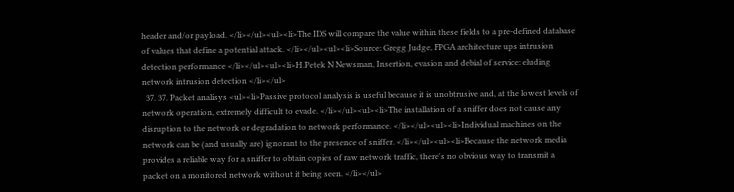header and/or payload. </li></ul><ul><li>The IDS will compare the value within these fields to a pre-defined database of values that define a potential attack. </li></ul><ul><li>Source: Gregg Judge, FPGA architecture ups intrusion detection performance </li></ul><ul><li>H.Petek N Newsman, Insertion, evasion and debial of service: eluding network intrusion detection </li></ul>
  37. 37. Packet analisys <ul><li>Passive protocol analysis is useful because it is unobtrusive and, at the lowest levels of network operation, extremely difficult to evade. </li></ul><ul><li>The installation of a sniffer does not cause any disruption to the network or degradation to network performance. </li></ul><ul><li>Individual machines on the network can be (and usually are) ignorant to the presence of sniffer. </li></ul><ul><li>Because the network media provides a reliable way for a sniffer to obtain copies of raw network traffic, there's no obvious way to transmit a packet on a monitored network without it being seen. </li></ul>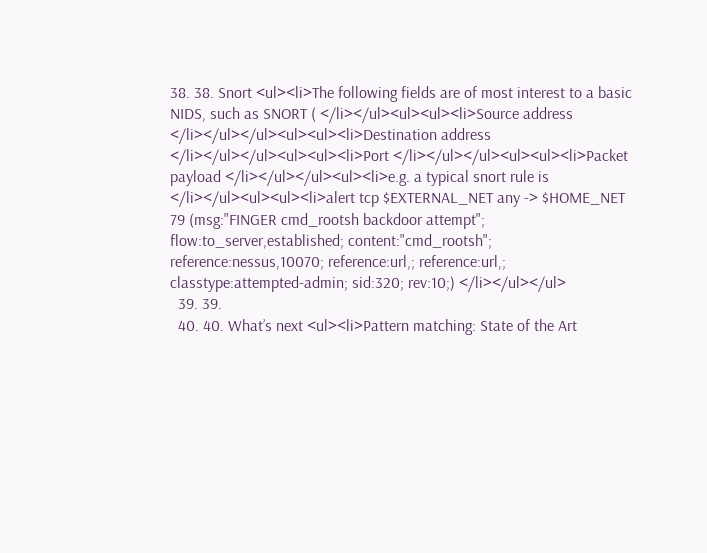38. 38. Snort <ul><li>The following fields are of most interest to a basic NIDS, such as SNORT ( </li></ul><ul><ul><li>Source address </li></ul></ul><ul><ul><li>Destination address </li></ul></ul><ul><ul><li>Port </li></ul></ul><ul><ul><li>Packet payload </li></ul></ul><ul><li>e.g. a typical snort rule is  </li></ul><ul><ul><li>alert tcp $EXTERNAL_NET any -> $HOME_NET 79 (msg:"FINGER cmd_rootsh backdoor attempt"; flow:to_server,established; content:"cmd_rootsh"; reference:nessus,10070; reference:url,; reference:url,; classtype:attempted-admin; sid:320; rev:10;) </li></ul></ul>
  39. 39.
  40. 40. What’s next <ul><li>Pattern matching: State of the Art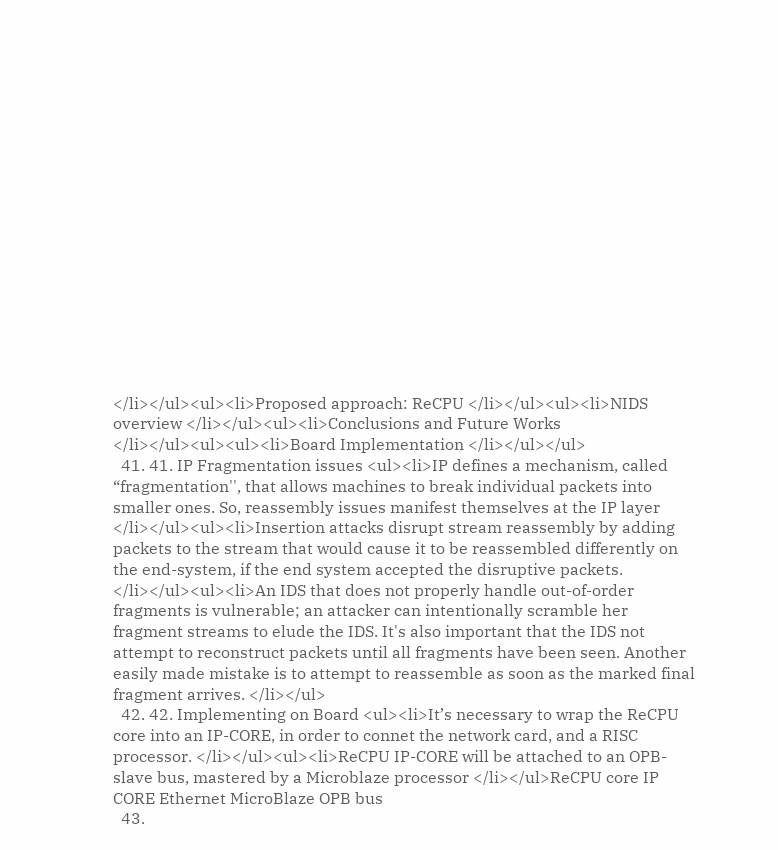</li></ul><ul><li>Proposed approach: ReCPU </li></ul><ul><li>NIDS overview </li></ul><ul><li>Conclusions and Future Works </li></ul><ul><ul><li>Board Implementation </li></ul></ul>
  41. 41. IP Fragmentation issues <ul><li>IP defines a mechanism, called “fragmentation'', that allows machines to break individual packets into smaller ones. So, reassembly issues manifest themselves at the IP layer </li></ul><ul><li>Insertion attacks disrupt stream reassembly by adding packets to the stream that would cause it to be reassembled differently on the end-system, if the end system accepted the disruptive packets. </li></ul><ul><li>An IDS that does not properly handle out-of-order fragments is vulnerable; an attacker can intentionally scramble her fragment streams to elude the IDS. It's also important that the IDS not attempt to reconstruct packets until all fragments have been seen. Another easily made mistake is to attempt to reassemble as soon as the marked final fragment arrives. </li></ul>
  42. 42. Implementing on Board <ul><li>It’s necessary to wrap the ReCPU core into an IP-CORE, in order to connet the network card, and a RISC processor. </li></ul><ul><li>ReCPU IP-CORE will be attached to an OPB-slave bus, mastered by a Microblaze processor </li></ul>ReCPU core IP CORE Ethernet MicroBlaze OPB bus
  43.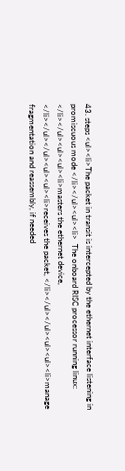43. steps <ul><li>The packet in transit is intercepted by the ethernet interface listening in promiscuous mode </li></ul><ul><li>  The onboard RISC processor running linux: </li></ul><ul><ul><li>masters the ethernet device, </li></ul></ul><ul><ul><li>receives the packet, </li></ul></ul><ul><ul><li>manage fragmentation and reassembly, if needed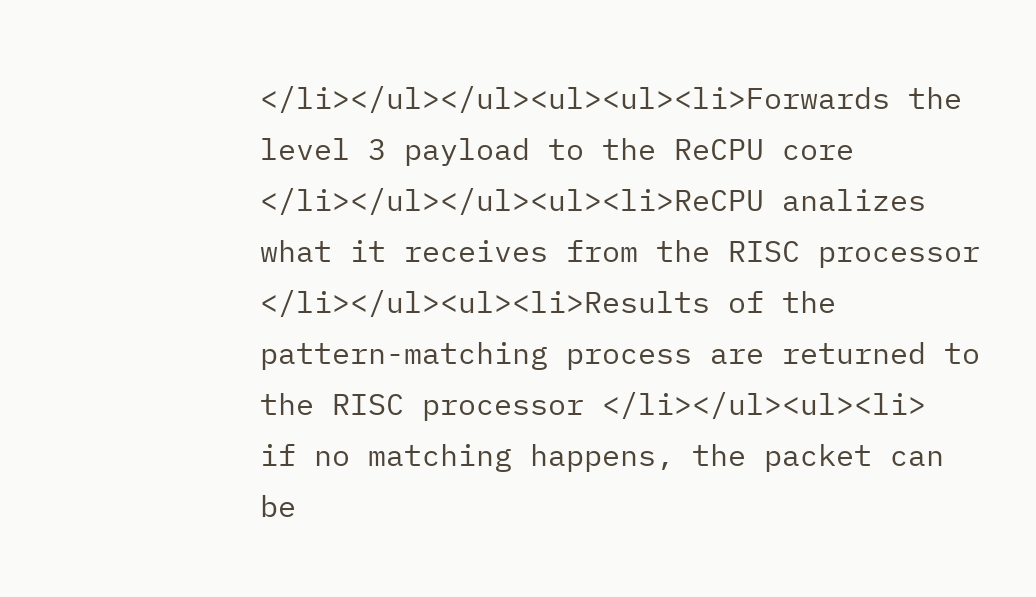</li></ul></ul><ul><ul><li>Forwards the level 3 payload to the ReCPU core </li></ul></ul><ul><li>ReCPU analizes what it receives from the RISC processor </li></ul><ul><li>Results of the pattern-matching process are returned to the RISC processor </li></ul><ul><li>  if no matching happens, the packet can be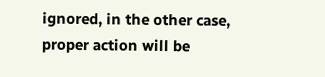ignored, in the other case, proper action will be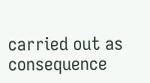carried out as consequence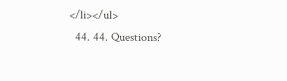</li></ul>
  44. 44. Questions?